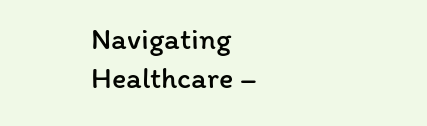Navigating Healthcare –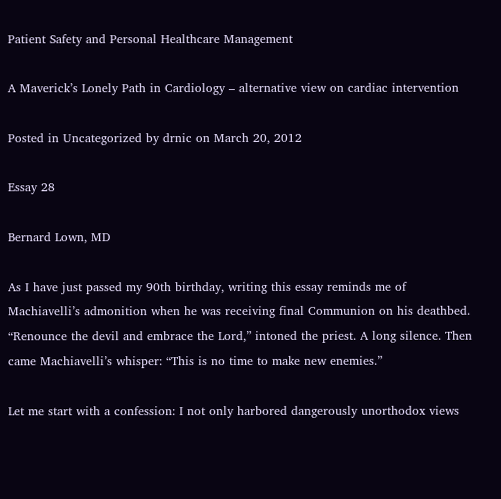Patient Safety and Personal Healthcare Management

A Maverick’s Lonely Path in Cardiology – alternative view on cardiac intervention

Posted in Uncategorized by drnic on March 20, 2012

Essay 28

Bernard Lown, MD

As I have just passed my 90th birthday, writing this essay reminds me of Machiavelli’s admonition when he was receiving final Communion on his deathbed. “Renounce the devil and embrace the Lord,” intoned the priest. A long silence. Then came Machiavelli’s whisper: “This is no time to make new enemies.”

Let me start with a confession: I not only harbored dangerously unorthodox views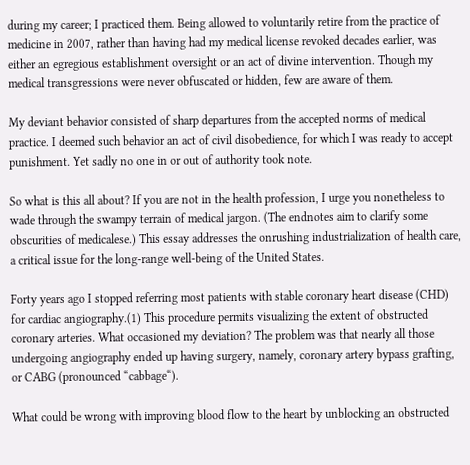during my career; I practiced them. Being allowed to voluntarily retire from the practice of medicine in 2007, rather than having had my medical license revoked decades earlier, was either an egregious establishment oversight or an act of divine intervention. Though my medical transgressions were never obfuscated or hidden, few are aware of them.

My deviant behavior consisted of sharp departures from the accepted norms of medical practice. I deemed such behavior an act of civil disobedience, for which I was ready to accept punishment. Yet sadly no one in or out of authority took note.

So what is this all about? If you are not in the health profession, I urge you nonetheless to wade through the swampy terrain of medical jargon. (The endnotes aim to clarify some obscurities of medicalese.) This essay addresses the onrushing industrialization of health care, a critical issue for the long-range well-being of the United States.

Forty years ago I stopped referring most patients with stable coronary heart disease (CHD) for cardiac angiography.(1) This procedure permits visualizing the extent of obstructed coronary arteries. What occasioned my deviation? The problem was that nearly all those undergoing angiography ended up having surgery, namely, coronary artery bypass grafting, or CABG (pronounced “cabbage“).

What could be wrong with improving blood flow to the heart by unblocking an obstructed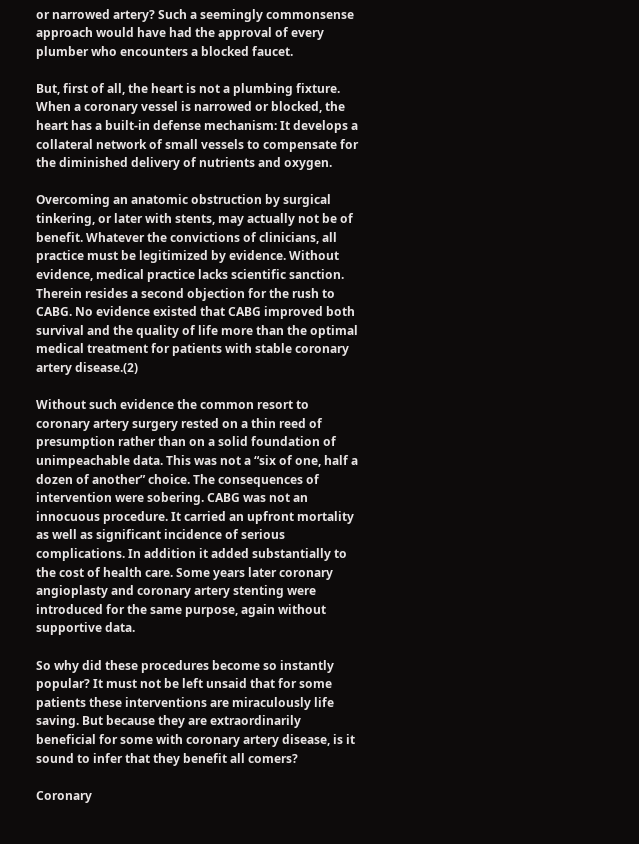or narrowed artery? Such a seemingly commonsense approach would have had the approval of every plumber who encounters a blocked faucet.

But, first of all, the heart is not a plumbing fixture. When a coronary vessel is narrowed or blocked, the heart has a built-in defense mechanism: It develops a collateral network of small vessels to compensate for the diminished delivery of nutrients and oxygen.

Overcoming an anatomic obstruction by surgical tinkering, or later with stents, may actually not be of benefit. Whatever the convictions of clinicians, all practice must be legitimized by evidence. Without evidence, medical practice lacks scientific sanction. Therein resides a second objection for the rush to CABG. No evidence existed that CABG improved both survival and the quality of life more than the optimal medical treatment for patients with stable coronary artery disease.(2)

Without such evidence the common resort to coronary artery surgery rested on a thin reed of presumption rather than on a solid foundation of unimpeachable data. This was not a “six of one, half a dozen of another” choice. The consequences of intervention were sobering. CABG was not an innocuous procedure. It carried an upfront mortality as well as significant incidence of serious complications. In addition it added substantially to the cost of health care. Some years later coronary angioplasty and coronary artery stenting were introduced for the same purpose, again without supportive data.

So why did these procedures become so instantly popular? It must not be left unsaid that for some patients these interventions are miraculously life saving. But because they are extraordinarily beneficial for some with coronary artery disease, is it sound to infer that they benefit all comers?

Coronary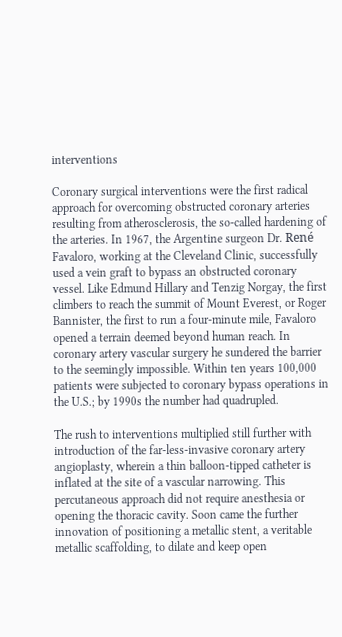interventions

Coronary surgical interventions were the first radical approach for overcoming obstructed coronary arteries resulting from atherosclerosis, the so-called hardening of the arteries. In 1967, the Argentine surgeon Dr. René Favaloro, working at the Cleveland Clinic, successfully used a vein graft to bypass an obstructed coronary vessel. Like Edmund Hillary and Tenzig Norgay, the first climbers to reach the summit of Mount Everest, or Roger Bannister, the first to run a four-minute mile, Favaloro opened a terrain deemed beyond human reach. In coronary artery vascular surgery he sundered the barrier to the seemingly impossible. Within ten years 100,000 patients were subjected to coronary bypass operations in the U.S.; by 1990s the number had quadrupled.

The rush to interventions multiplied still further with introduction of the far-less-invasive coronary artery angioplasty, wherein a thin balloon-tipped catheter is inflated at the site of a vascular narrowing. This percutaneous approach did not require anesthesia or opening the thoracic cavity. Soon came the further innovation of positioning a metallic stent, a veritable metallic scaffolding, to dilate and keep open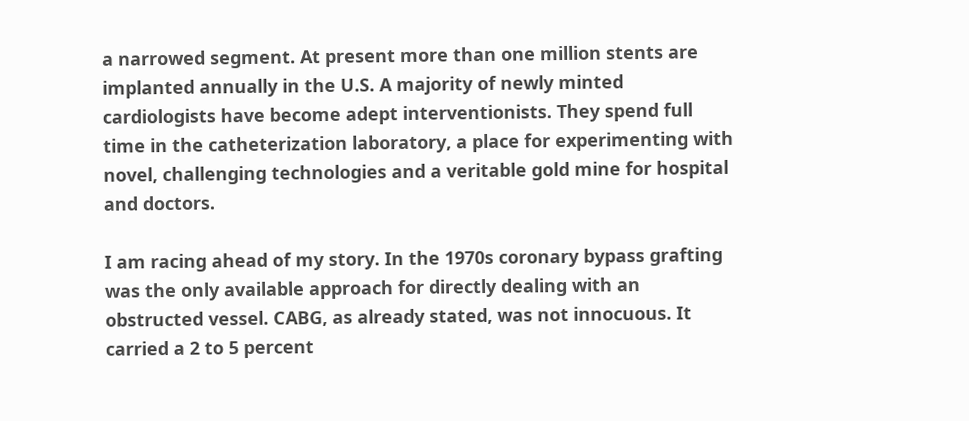a narrowed segment. At present more than one million stents are implanted annually in the U.S. A majority of newly minted cardiologists have become adept interventionists. They spend full time in the catheterization laboratory, a place for experimenting with novel, challenging technologies and a veritable gold mine for hospital and doctors.

I am racing ahead of my story. In the 1970s coronary bypass grafting was the only available approach for directly dealing with an obstructed vessel. CABG, as already stated, was not innocuous. It carried a 2 to 5 percent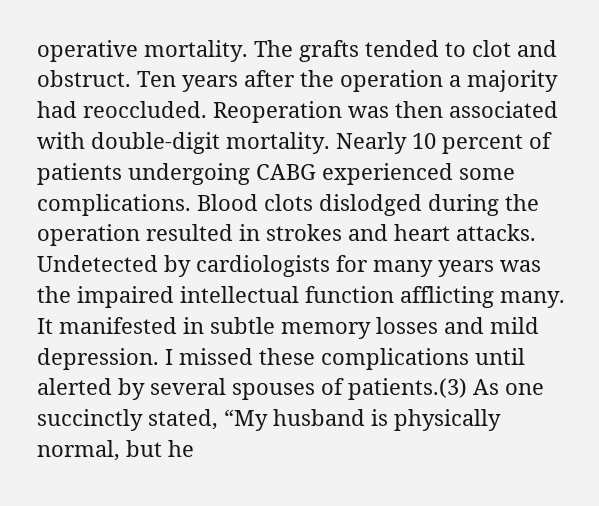operative mortality. The grafts tended to clot and obstruct. Ten years after the operation a majority had reoccluded. Reoperation was then associated with double-digit mortality. Nearly 10 percent of patients undergoing CABG experienced some complications. Blood clots dislodged during the operation resulted in strokes and heart attacks. Undetected by cardiologists for many years was the impaired intellectual function afflicting many. It manifested in subtle memory losses and mild depression. I missed these complications until alerted by several spouses of patients.(3) As one succinctly stated, “My husband is physically normal, but he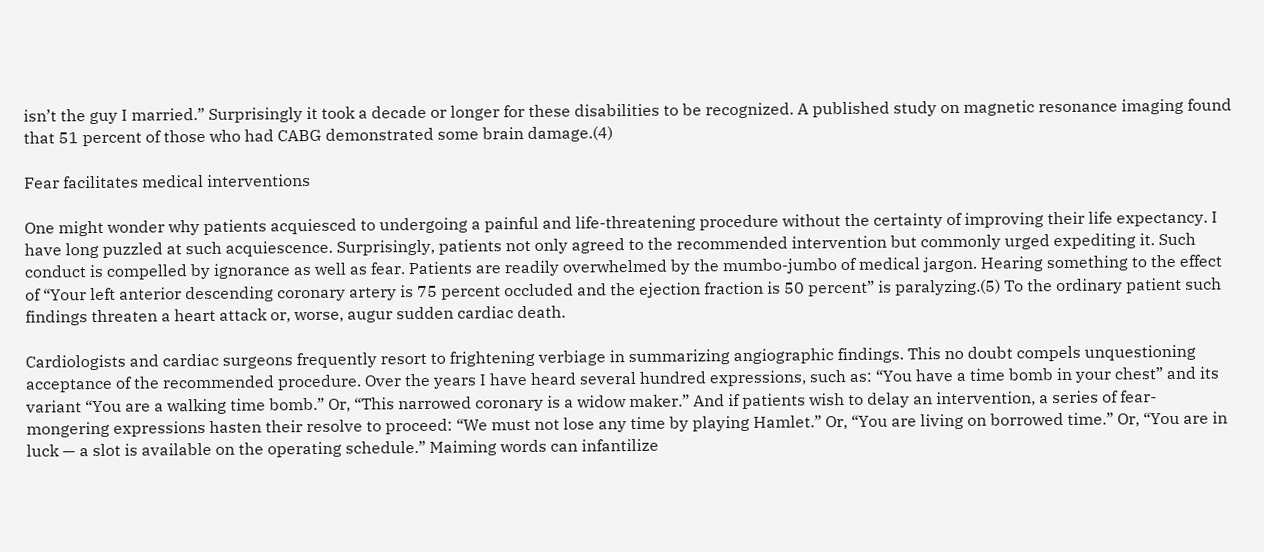isn’t the guy I married.” Surprisingly it took a decade or longer for these disabilities to be recognized. A published study on magnetic resonance imaging found that 51 percent of those who had CABG demonstrated some brain damage.(4)

Fear facilitates medical interventions

One might wonder why patients acquiesced to undergoing a painful and life-threatening procedure without the certainty of improving their life expectancy. I have long puzzled at such acquiescence. Surprisingly, patients not only agreed to the recommended intervention but commonly urged expediting it. Such conduct is compelled by ignorance as well as fear. Patients are readily overwhelmed by the mumbo-jumbo of medical jargon. Hearing something to the effect of “Your left anterior descending coronary artery is 75 percent occluded and the ejection fraction is 50 percent” is paralyzing.(5) To the ordinary patient such findings threaten a heart attack or, worse, augur sudden cardiac death.

Cardiologists and cardiac surgeons frequently resort to frightening verbiage in summarizing angiographic findings. This no doubt compels unquestioning acceptance of the recommended procedure. Over the years I have heard several hundred expressions, such as: “You have a time bomb in your chest” and its variant “You are a walking time bomb.” Or, “This narrowed coronary is a widow maker.” And if patients wish to delay an intervention, a series of fear-mongering expressions hasten their resolve to proceed: “We must not lose any time by playing Hamlet.” Or, “You are living on borrowed time.” Or, “You are in luck — a slot is available on the operating schedule.” Maiming words can infantilize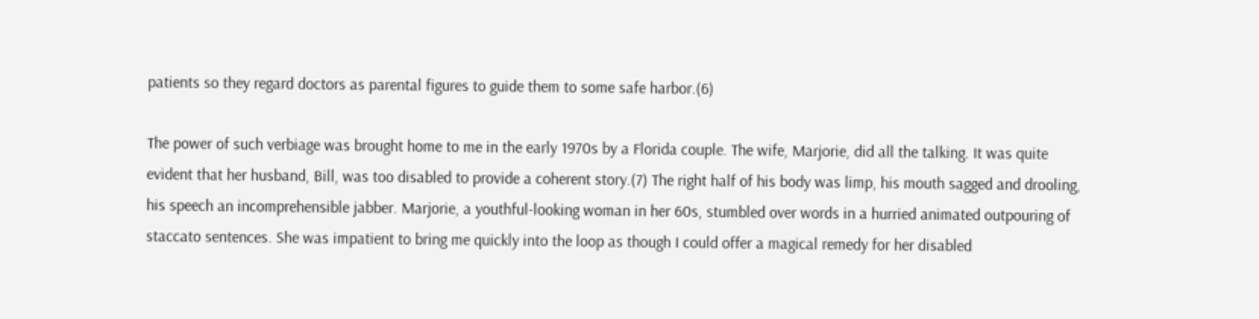patients so they regard doctors as parental figures to guide them to some safe harbor.(6)

The power of such verbiage was brought home to me in the early 1970s by a Florida couple. The wife, Marjorie, did all the talking. It was quite evident that her husband, Bill, was too disabled to provide a coherent story.(7) The right half of his body was limp, his mouth sagged and drooling, his speech an incomprehensible jabber. Marjorie, a youthful-looking woman in her 60s, stumbled over words in a hurried animated outpouring of staccato sentences. She was impatient to bring me quickly into the loop as though I could offer a magical remedy for her disabled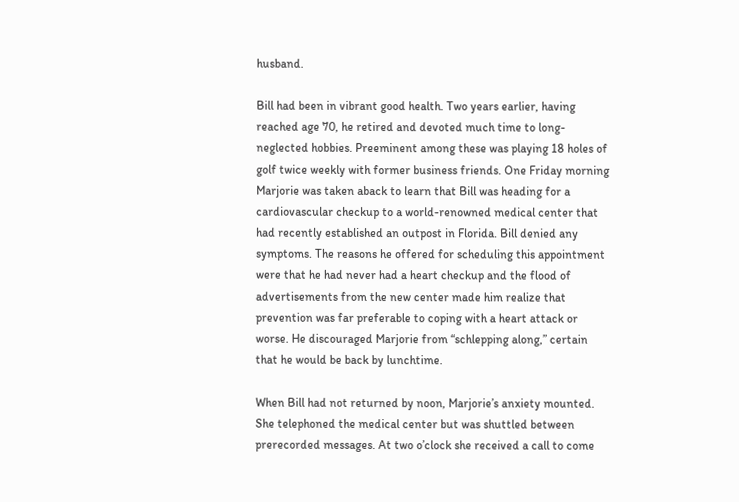husband.

Bill had been in vibrant good health. Two years earlier, having reached age 70, he retired and devoted much time to long-neglected hobbies. Preeminent among these was playing 18 holes of golf twice weekly with former business friends. One Friday morning Marjorie was taken aback to learn that Bill was heading for a cardiovascular checkup to a world-renowned medical center that had recently established an outpost in Florida. Bill denied any symptoms. The reasons he offered for scheduling this appointment were that he had never had a heart checkup and the flood of advertisements from the new center made him realize that prevention was far preferable to coping with a heart attack or worse. He discouraged Marjorie from “schlepping along,” certain that he would be back by lunchtime.

When Bill had not returned by noon, Marjorie’s anxiety mounted. She telephoned the medical center but was shuttled between prerecorded messages. At two o’clock she received a call to come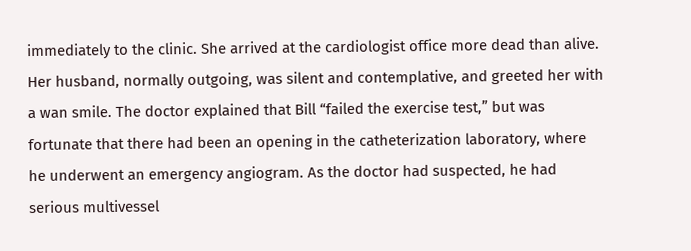immediately to the clinic. She arrived at the cardiologist office more dead than alive. Her husband, normally outgoing, was silent and contemplative, and greeted her with a wan smile. The doctor explained that Bill “failed the exercise test,” but was fortunate that there had been an opening in the catheterization laboratory, where he underwent an emergency angiogram. As the doctor had suspected, he had serious multivessel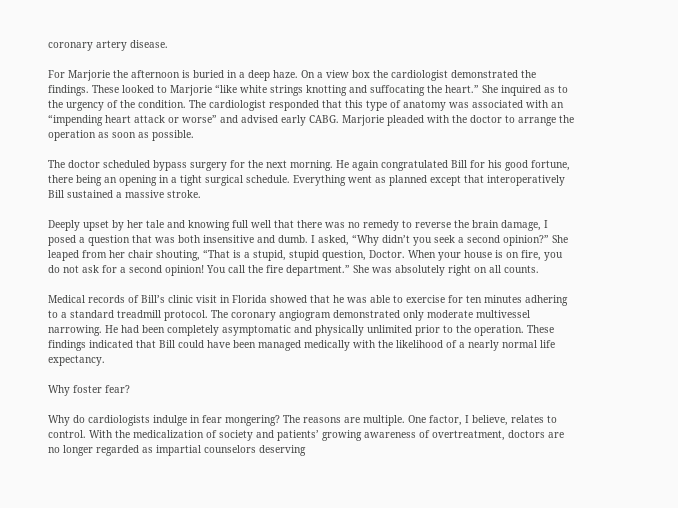coronary artery disease.

For Marjorie the afternoon is buried in a deep haze. On a view box the cardiologist demonstrated the findings. These looked to Marjorie “like white strings knotting and suffocating the heart.” She inquired as to the urgency of the condition. The cardiologist responded that this type of anatomy was associated with an “impending heart attack or worse” and advised early CABG. Marjorie pleaded with the doctor to arrange the operation as soon as possible.

The doctor scheduled bypass surgery for the next morning. He again congratulated Bill for his good fortune, there being an opening in a tight surgical schedule. Everything went as planned except that interoperatively Bill sustained a massive stroke.

Deeply upset by her tale and knowing full well that there was no remedy to reverse the brain damage, I posed a question that was both insensitive and dumb. I asked, “Why didn’t you seek a second opinion?” She leaped from her chair shouting, “That is a stupid, stupid question, Doctor. When your house is on fire, you do not ask for a second opinion! You call the fire department.” She was absolutely right on all counts.

Medical records of Bill’s clinic visit in Florida showed that he was able to exercise for ten minutes adhering to a standard treadmill protocol. The coronary angiogram demonstrated only moderate multivessel narrowing. He had been completely asymptomatic and physically unlimited prior to the operation. These findings indicated that Bill could have been managed medically with the likelihood of a nearly normal life expectancy.

Why foster fear?

Why do cardiologists indulge in fear mongering? The reasons are multiple. One factor, I believe, relates to control. With the medicalization of society and patients’ growing awareness of overtreatment, doctors are no longer regarded as impartial counselors deserving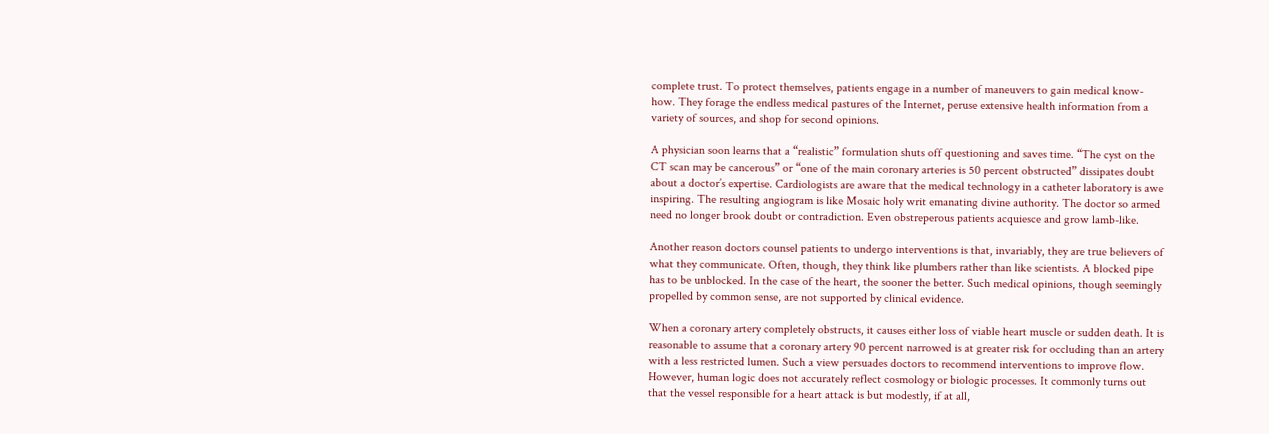complete trust. To protect themselves, patients engage in a number of maneuvers to gain medical know-how. They forage the endless medical pastures of the Internet, peruse extensive health information from a variety of sources, and shop for second opinions.

A physician soon learns that a “realistic” formulation shuts off questioning and saves time. “The cyst on the CT scan may be cancerous” or “one of the main coronary arteries is 50 percent obstructed” dissipates doubt about a doctor’s expertise. Cardiologists are aware that the medical technology in a catheter laboratory is awe inspiring. The resulting angiogram is like Mosaic holy writ emanating divine authority. The doctor so armed need no longer brook doubt or contradiction. Even obstreperous patients acquiesce and grow lamb-like.

Another reason doctors counsel patients to undergo interventions is that, invariably, they are true believers of what they communicate. Often, though, they think like plumbers rather than like scientists. A blocked pipe has to be unblocked. In the case of the heart, the sooner the better. Such medical opinions, though seemingly propelled by common sense, are not supported by clinical evidence.

When a coronary artery completely obstructs, it causes either loss of viable heart muscle or sudden death. It is reasonable to assume that a coronary artery 90 percent narrowed is at greater risk for occluding than an artery with a less restricted lumen. Such a view persuades doctors to recommend interventions to improve flow. However, human logic does not accurately reflect cosmology or biologic processes. It commonly turns out that the vessel responsible for a heart attack is but modestly, if at all,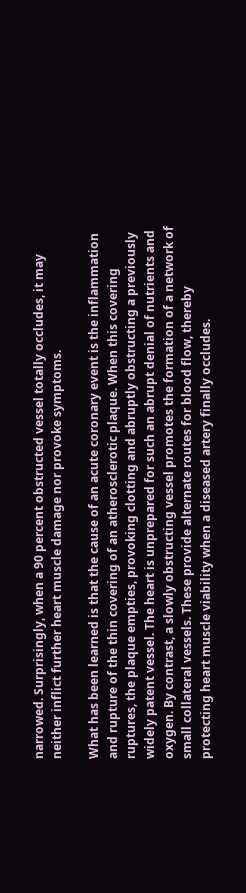narrowed. Surprisingly, when a 90 percent obstructed vessel totally occludes, it may neither inflict further heart muscle damage nor provoke symptoms.

What has been learned is that the cause of an acute coronary event is the inflammation and rupture of the thin covering of an atherosclerotic plaque. When this covering ruptures, the plaque empties, provoking clotting and abruptly obstructing a previously widely patent vessel. The heart is unprepared for such an abrupt denial of nutrients and oxygen. By contrast, a slowly obstructing vessel promotes the formation of a network of small collateral vessels. These provide alternate routes for blood flow, thereby protecting heart muscle viability when a diseased artery finally occludes.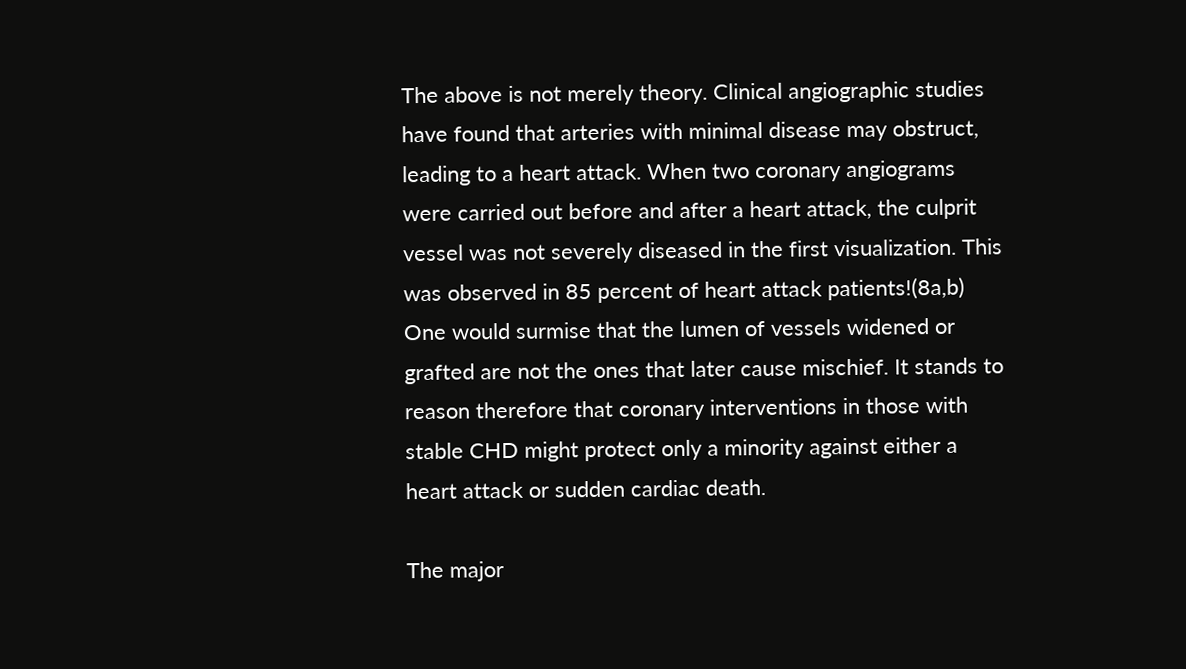The above is not merely theory. Clinical angiographic studies have found that arteries with minimal disease may obstruct, leading to a heart attack. When two coronary angiograms were carried out before and after a heart attack, the culprit vessel was not severely diseased in the first visualization. This was observed in 85 percent of heart attack patients!(8a,b) One would surmise that the lumen of vessels widened or grafted are not the ones that later cause mischief. It stands to reason therefore that coronary interventions in those with stable CHD might protect only a minority against either a heart attack or sudden cardiac death.

The major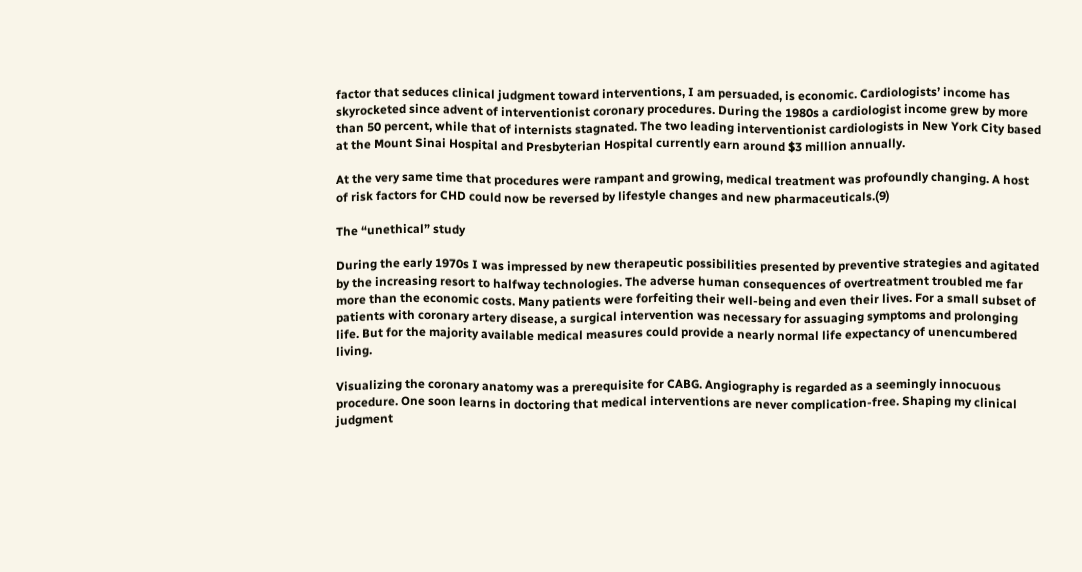factor that seduces clinical judgment toward interventions, I am persuaded, is economic. Cardiologists’ income has skyrocketed since advent of interventionist coronary procedures. During the 1980s a cardiologist income grew by more than 50 percent, while that of internists stagnated. The two leading interventionist cardiologists in New York City based at the Mount Sinai Hospital and Presbyterian Hospital currently earn around $3 million annually.

At the very same time that procedures were rampant and growing, medical treatment was profoundly changing. A host of risk factors for CHD could now be reversed by lifestyle changes and new pharmaceuticals.(9)

The “unethical” study

During the early 1970s I was impressed by new therapeutic possibilities presented by preventive strategies and agitated by the increasing resort to halfway technologies. The adverse human consequences of overtreatment troubled me far more than the economic costs. Many patients were forfeiting their well-being and even their lives. For a small subset of patients with coronary artery disease, a surgical intervention was necessary for assuaging symptoms and prolonging life. But for the majority available medical measures could provide a nearly normal life expectancy of unencumbered living.

Visualizing the coronary anatomy was a prerequisite for CABG. Angiography is regarded as a seemingly innocuous procedure. One soon learns in doctoring that medical interventions are never complication-free. Shaping my clinical judgment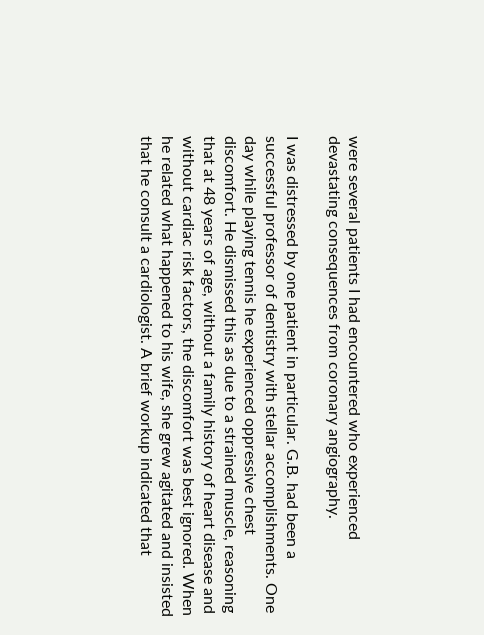were several patients I had encountered who experienced devastating consequences from coronary angiography.

I was distressed by one patient in particular. G.B. had been a successful professor of dentistry with stellar accomplishments. One day while playing tennis he experienced oppressive chest discomfort. He dismissed this as due to a strained muscle, reasoning that at 48 years of age, without a family history of heart disease and without cardiac risk factors, the discomfort was best ignored. When he related what happened to his wife, she grew agitated and insisted that he consult a cardiologist. A brief workup indicated that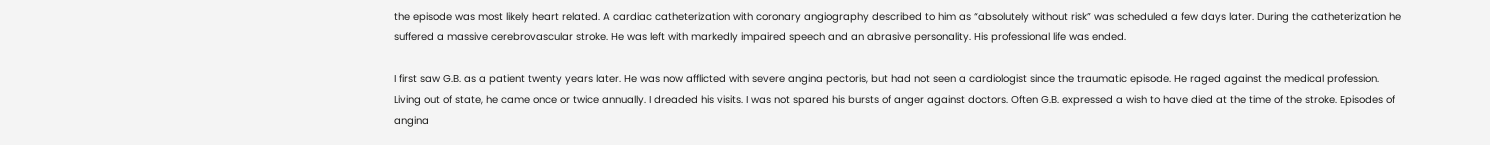the episode was most likely heart related. A cardiac catheterization with coronary angiography described to him as “absolutely without risk” was scheduled a few days later. During the catheterization he suffered a massive cerebrovascular stroke. He was left with markedly impaired speech and an abrasive personality. His professional life was ended.

I first saw G.B. as a patient twenty years later. He was now afflicted with severe angina pectoris, but had not seen a cardiologist since the traumatic episode. He raged against the medical profession. Living out of state, he came once or twice annually. I dreaded his visits. I was not spared his bursts of anger against doctors. Often G.B. expressed a wish to have died at the time of the stroke. Episodes of angina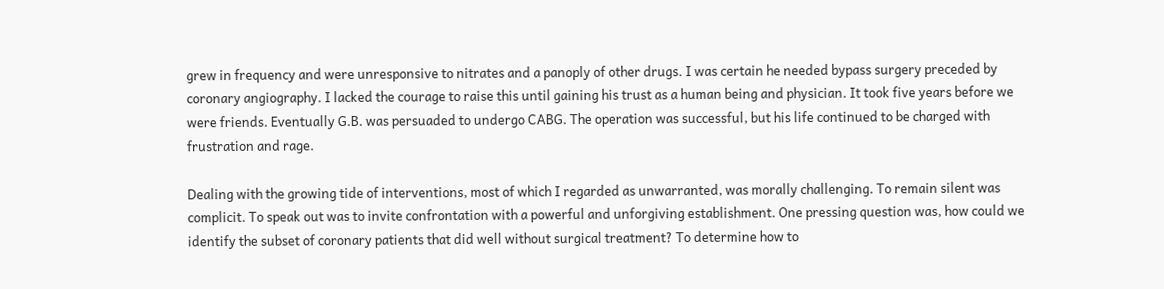grew in frequency and were unresponsive to nitrates and a panoply of other drugs. I was certain he needed bypass surgery preceded by coronary angiography. I lacked the courage to raise this until gaining his trust as a human being and physician. It took five years before we were friends. Eventually G.B. was persuaded to undergo CABG. The operation was successful, but his life continued to be charged with frustration and rage.

Dealing with the growing tide of interventions, most of which I regarded as unwarranted, was morally challenging. To remain silent was complicit. To speak out was to invite confrontation with a powerful and unforgiving establishment. One pressing question was, how could we identify the subset of coronary patients that did well without surgical treatment? To determine how to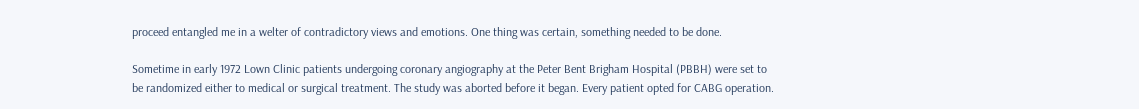proceed entangled me in a welter of contradictory views and emotions. One thing was certain, something needed to be done.

Sometime in early 1972 Lown Clinic patients undergoing coronary angiography at the Peter Bent Brigham Hospital (PBBH) were set to be randomized either to medical or surgical treatment. The study was aborted before it began. Every patient opted for CABG operation.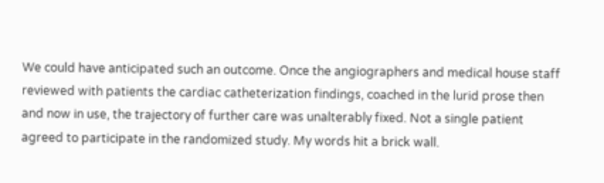We could have anticipated such an outcome. Once the angiographers and medical house staff reviewed with patients the cardiac catheterization findings, coached in the lurid prose then and now in use, the trajectory of further care was unalterably fixed. Not a single patient agreed to participate in the randomized study. My words hit a brick wall.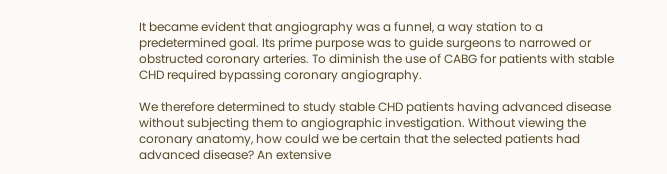It became evident that angiography was a funnel, a way station to a predetermined goal. Its prime purpose was to guide surgeons to narrowed or obstructed coronary arteries. To diminish the use of CABG for patients with stable CHD required bypassing coronary angiography.

We therefore determined to study stable CHD patients having advanced disease without subjecting them to angiographic investigation. Without viewing the coronary anatomy, how could we be certain that the selected patients had advanced disease? An extensive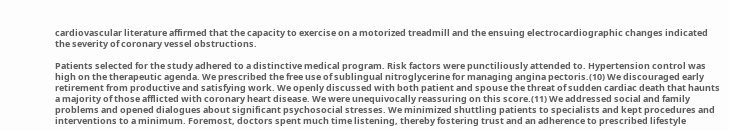cardiovascular literature affirmed that the capacity to exercise on a motorized treadmill and the ensuing electrocardiographic changes indicated the severity of coronary vessel obstructions.

Patients selected for the study adhered to a distinctive medical program. Risk factors were punctiliously attended to. Hypertension control was high on the therapeutic agenda. We prescribed the free use of sublingual nitroglycerine for managing angina pectoris.(10) We discouraged early retirement from productive and satisfying work. We openly discussed with both patient and spouse the threat of sudden cardiac death that haunts a majority of those afflicted with coronary heart disease. We were unequivocally reassuring on this score.(11) We addressed social and family problems and opened dialogues about significant psychosocial stresses. We minimized shuttling patients to specialists and kept procedures and interventions to a minimum. Foremost, doctors spent much time listening, thereby fostering trust and an adherence to prescribed lifestyle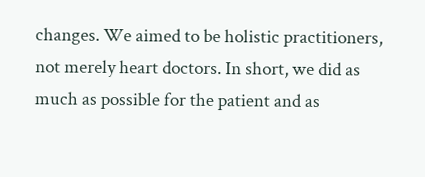changes. We aimed to be holistic practitioners, not merely heart doctors. In short, we did as much as possible for the patient and as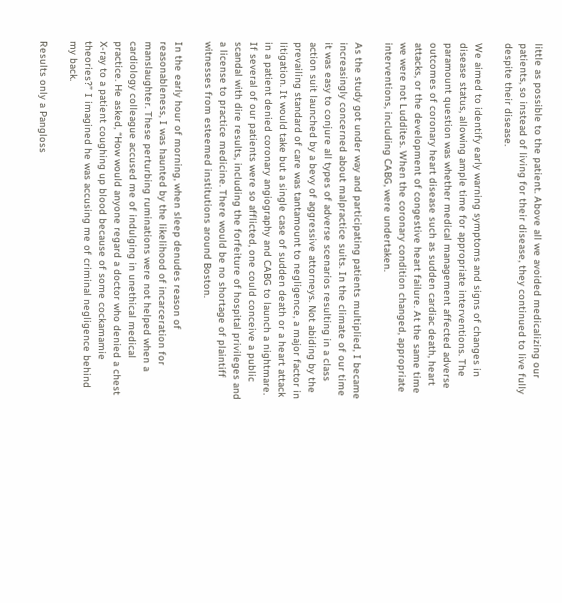little as possible to the patient. Above all we avoided medicalizing our patients, so instead of living for their disease, they continued to live fully despite their disease.

We aimed to identify early warning symptoms and signs of changes in disease status, allowing ample time for appropriate interventions. The paramount question was whether medical management affected adverse outcomes of coronary heart disease such as sudden cardiac death, heart attacks, or the development of congestive heart failure. At the same time we were not Luddites. When the coronary condition changed, appropriate interventions, including CABG, were undertaken.

As the study got under way and participating patients multiplied, I became increasingly concerned about malpractice suits. In the climate of our time it was easy to conjure all types of adverse scenarios resulting in a class action suit launched by a bevy of aggressive attorneys. Not abiding by the prevailing standard of care was tantamount to negligence, a major factor in litigation. It would take but a single case of sudden death or a heart attack in a patient denied coronary angiography and CABG to launch a nightmare. If several of our patients were so afflicted, one could conceive a public scandal with dire results, including the forfeiture of hospital privileges and a license to practice medicine. There would be no shortage of plaintiff witnesses from esteemed institutions around Boston.

In the early hour of morning, when sleep denudes reason of reasonableness, I was haunted by the likelihood of incarceration for manslaughter. These perturbing ruminations were not helped when a cardiology colleague accused me of indulging in unethical medical practice. He asked, “How would anyone regard a doctor who denied a chest X-ray to a patient coughing up blood because of some cockamamie theories?” I imagined he was accusing me of criminal negligence behind my back.

Results only a Pangloss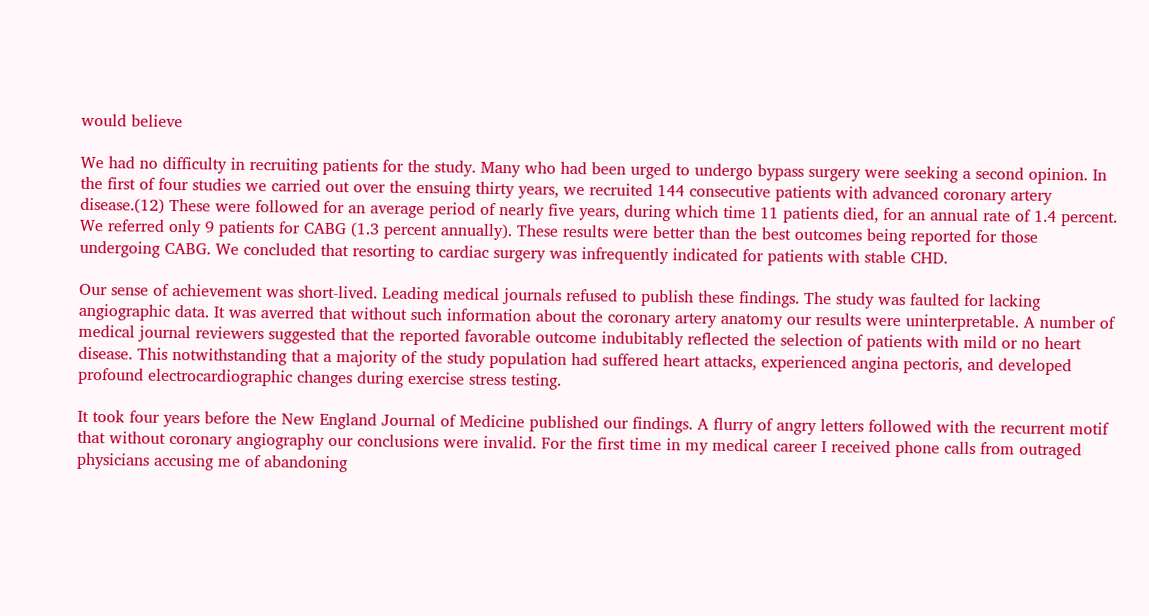would believe

We had no difficulty in recruiting patients for the study. Many who had been urged to undergo bypass surgery were seeking a second opinion. In the first of four studies we carried out over the ensuing thirty years, we recruited 144 consecutive patients with advanced coronary artery disease.(12) These were followed for an average period of nearly five years, during which time 11 patients died, for an annual rate of 1.4 percent. We referred only 9 patients for CABG (1.3 percent annually). These results were better than the best outcomes being reported for those undergoing CABG. We concluded that resorting to cardiac surgery was infrequently indicated for patients with stable CHD.

Our sense of achievement was short-lived. Leading medical journals refused to publish these findings. The study was faulted for lacking angiographic data. It was averred that without such information about the coronary artery anatomy our results were uninterpretable. A number of medical journal reviewers suggested that the reported favorable outcome indubitably reflected the selection of patients with mild or no heart disease. This notwithstanding that a majority of the study population had suffered heart attacks, experienced angina pectoris, and developed profound electrocardiographic changes during exercise stress testing.

It took four years before the New England Journal of Medicine published our findings. A flurry of angry letters followed with the recurrent motif that without coronary angiography our conclusions were invalid. For the first time in my medical career I received phone calls from outraged physicians accusing me of abandoning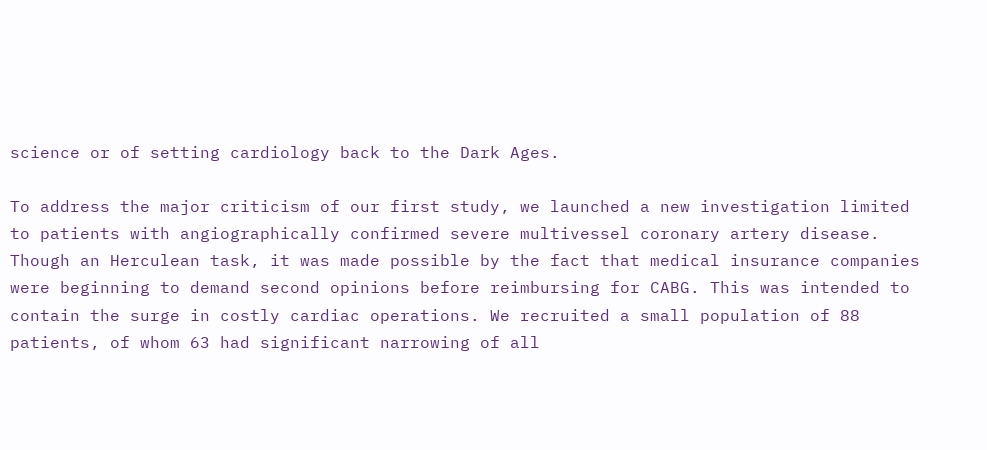science or of setting cardiology back to the Dark Ages.

To address the major criticism of our first study, we launched a new investigation limited to patients with angiographically confirmed severe multivessel coronary artery disease. Though an Herculean task, it was made possible by the fact that medical insurance companies were beginning to demand second opinions before reimbursing for CABG. This was intended to contain the surge in costly cardiac operations. We recruited a small population of 88 patients, of whom 63 had significant narrowing of all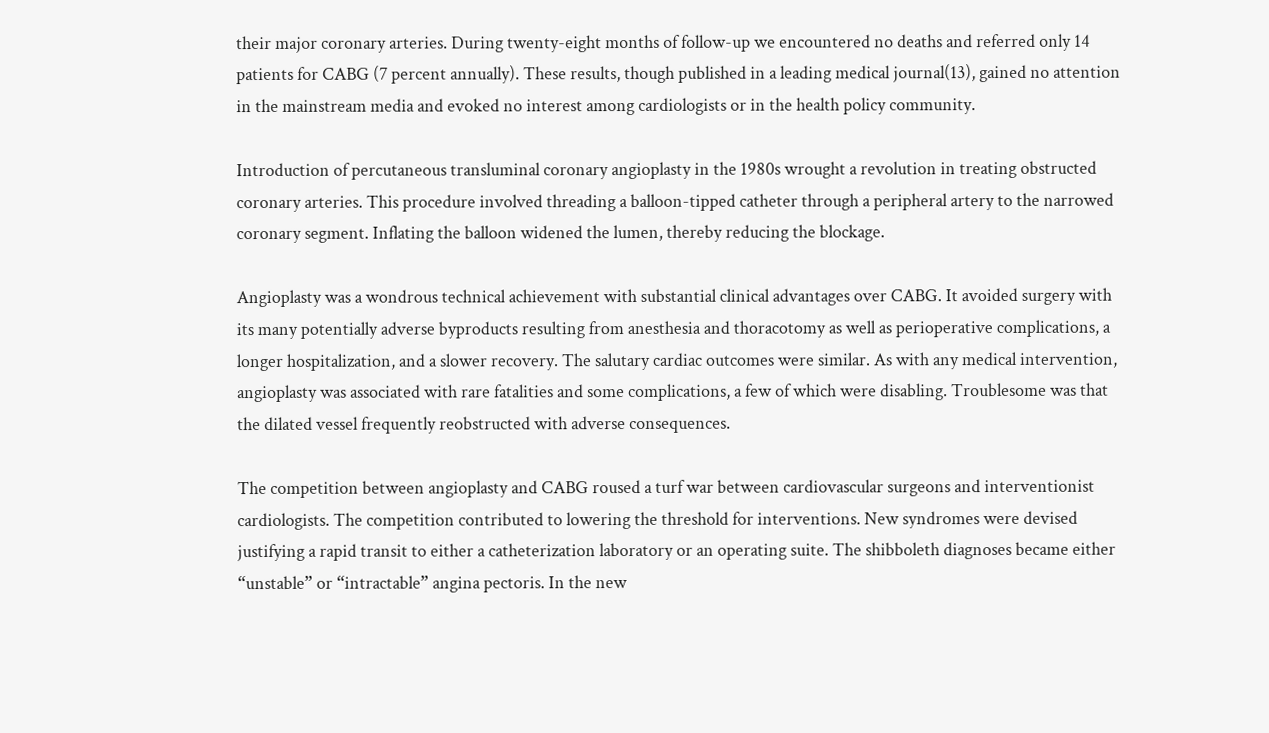their major coronary arteries. During twenty-eight months of follow-up we encountered no deaths and referred only 14 patients for CABG (7 percent annually). These results, though published in a leading medical journal(13), gained no attention in the mainstream media and evoked no interest among cardiologists or in the health policy community.

Introduction of percutaneous transluminal coronary angioplasty in the 1980s wrought a revolution in treating obstructed coronary arteries. This procedure involved threading a balloon-tipped catheter through a peripheral artery to the narrowed coronary segment. Inflating the balloon widened the lumen, thereby reducing the blockage.

Angioplasty was a wondrous technical achievement with substantial clinical advantages over CABG. It avoided surgery with its many potentially adverse byproducts resulting from anesthesia and thoracotomy as well as perioperative complications, a longer hospitalization, and a slower recovery. The salutary cardiac outcomes were similar. As with any medical intervention, angioplasty was associated with rare fatalities and some complications, a few of which were disabling. Troublesome was that the dilated vessel frequently reobstructed with adverse consequences.

The competition between angioplasty and CABG roused a turf war between cardiovascular surgeons and interventionist cardiologists. The competition contributed to lowering the threshold for interventions. New syndromes were devised justifying a rapid transit to either a catheterization laboratory or an operating suite. The shibboleth diagnoses became either “unstable” or “intractable” angina pectoris. In the new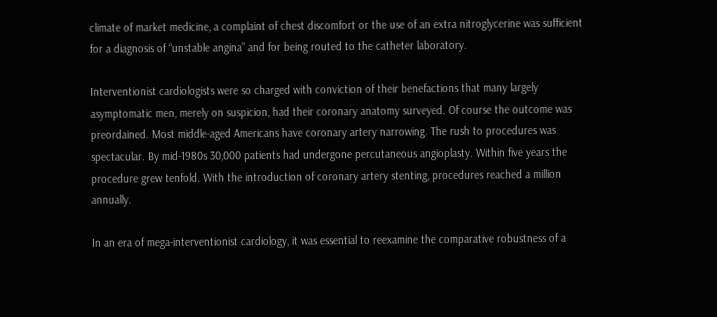climate of market medicine, a complaint of chest discomfort or the use of an extra nitroglycerine was sufficient for a diagnosis of “unstable angina” and for being routed to the catheter laboratory.

Interventionist cardiologists were so charged with conviction of their benefactions that many largely asymptomatic men, merely on suspicion, had their coronary anatomy surveyed. Of course the outcome was preordained. Most middle-aged Americans have coronary artery narrowing. The rush to procedures was spectacular. By mid-1980s 30,000 patients had undergone percutaneous angioplasty. Within five years the procedure grew tenfold. With the introduction of coronary artery stenting, procedures reached a million annually.

In an era of mega-interventionist cardiology, it was essential to reexamine the comparative robustness of a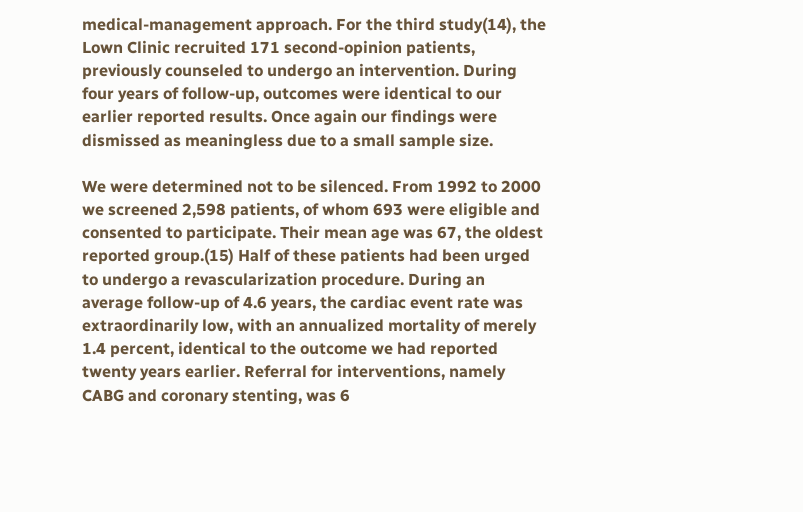medical-management approach. For the third study(14), the Lown Clinic recruited 171 second-opinion patients, previously counseled to undergo an intervention. During four years of follow-up, outcomes were identical to our earlier reported results. Once again our findings were dismissed as meaningless due to a small sample size.

We were determined not to be silenced. From 1992 to 2000 we screened 2,598 patients, of whom 693 were eligible and consented to participate. Their mean age was 67, the oldest reported group.(15) Half of these patients had been urged to undergo a revascularization procedure. During an average follow-up of 4.6 years, the cardiac event rate was extraordinarily low, with an annualized mortality of merely 1.4 percent, identical to the outcome we had reported twenty years earlier. Referral for interventions, namely CABG and coronary stenting, was 6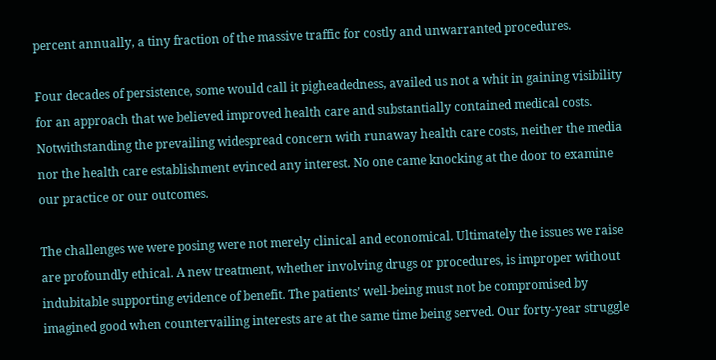percent annually, a tiny fraction of the massive traffic for costly and unwarranted procedures.

Four decades of persistence, some would call it pigheadedness, availed us not a whit in gaining visibility for an approach that we believed improved health care and substantially contained medical costs. Notwithstanding the prevailing widespread concern with runaway health care costs, neither the media nor the health care establishment evinced any interest. No one came knocking at the door to examine our practice or our outcomes.

The challenges we were posing were not merely clinical and economical. Ultimately the issues we raise are profoundly ethical. A new treatment, whether involving drugs or procedures, is improper without indubitable supporting evidence of benefit. The patients’ well-being must not be compromised by imagined good when countervailing interests are at the same time being served. Our forty-year struggle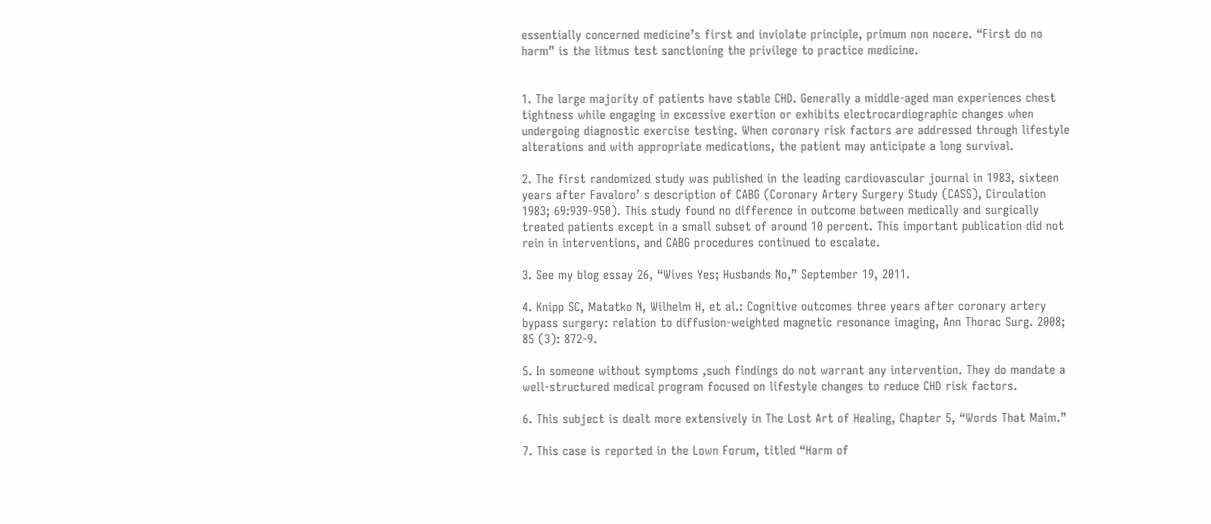essentially concerned medicine’s first and inviolate principle, primum non nocere. “First do no harm” is the litmus test sanctioning the privilege to practice medicine.


1. The large majority of patients have stable CHD. Generally a middle-aged man experiences chest tightness while engaging in excessive exertion or exhibits electrocardiographic changes when undergoing diagnostic exercise testing. When coronary risk factors are addressed through lifestyle alterations and with appropriate medications, the patient may anticipate a long survival.

2. The first randomized study was published in the leading cardiovascular journal in 1983, sixteen years after Favaloro’ s description of CABG (Coronary Artery Surgery Study (CASS), Circulation 1983; 69:939-950). This study found no difference in outcome between medically and surgically treated patients except in a small subset of around 10 percent. This important publication did not rein in interventions, and CABG procedures continued to escalate.

3. See my blog essay 26, “Wives Yes; Husbands No,” September 19, 2011.

4. Knipp SC, Matatko N, Wilhelm H, et al.: Cognitive outcomes three years after coronary artery bypass surgery: relation to diffusion-weighted magnetic resonance imaging, Ann Thorac Surg. 2008; 85 (3): 872-9.

5. In someone without symptoms ,such findings do not warrant any intervention. They do mandate a well-structured medical program focused on lifestyle changes to reduce CHD risk factors.

6. This subject is dealt more extensively in The Lost Art of Healing, Chapter 5, “Words That Maim.”

7. This case is reported in the Lown Forum, titled “Harm of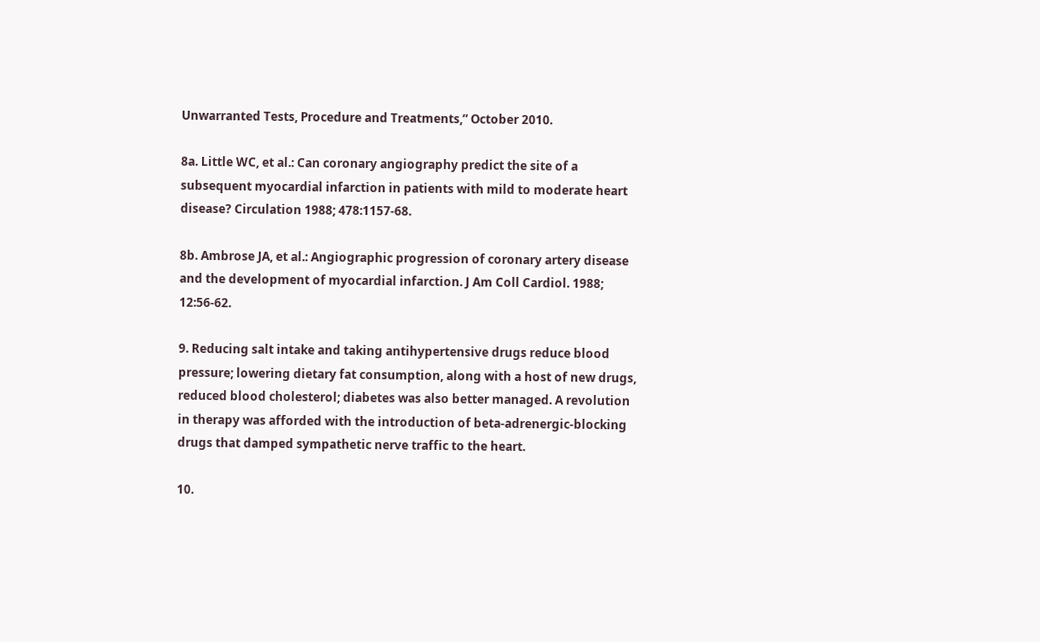Unwarranted Tests, Procedure and Treatments,” October 2010.

8a. Little WC, et al.: Can coronary angiography predict the site of a subsequent myocardial infarction in patients with mild to moderate heart disease? Circulation 1988; 478:1157-68.

8b. Ambrose JA, et al.: Angiographic progression of coronary artery disease and the development of myocardial infarction. J Am Coll Cardiol. 1988; 12:56-62.

9. Reducing salt intake and taking antihypertensive drugs reduce blood pressure; lowering dietary fat consumption, along with a host of new drugs, reduced blood cholesterol; diabetes was also better managed. A revolution in therapy was afforded with the introduction of beta-adrenergic-blocking drugs that damped sympathetic nerve traffic to the heart.

10.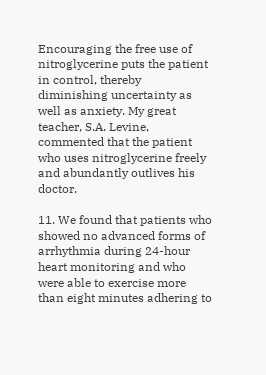Encouraging the free use of nitroglycerine puts the patient in control, thereby diminishing uncertainty as well as anxiety. My great teacher, S.A. Levine, commented that the patient who uses nitroglycerine freely and abundantly outlives his doctor.

11. We found that patients who showed no advanced forms of arrhythmia during 24-hour heart monitoring and who were able to exercise more than eight minutes adhering to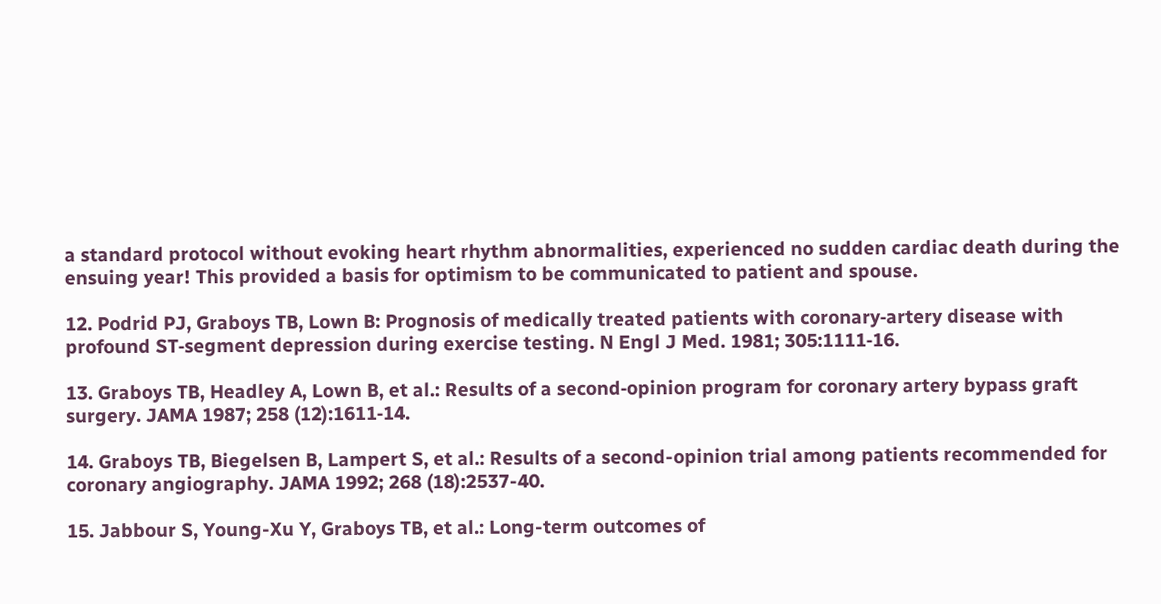a standard protocol without evoking heart rhythm abnormalities, experienced no sudden cardiac death during the ensuing year! This provided a basis for optimism to be communicated to patient and spouse.

12. Podrid PJ, Graboys TB, Lown B: Prognosis of medically treated patients with coronary‑artery disease with profound ST‑segment depression during exercise testing. N Engl J Med. 1981; 305:1111‑16.

13. Graboys TB, Headley A, Lown B, et al.: Results of a second‑opinion program for coronary artery bypass graft surgery. JAMA 1987; 258 (12):1611‑14.

14. Graboys TB, Biegelsen B, Lampert S, et al.: Results of a second-opinion trial among patients recommended for coronary angiography. JAMA 1992; 268 (18):2537-40.

15. Jabbour S, Young-Xu Y, Graboys TB, et al.: Long-term outcomes of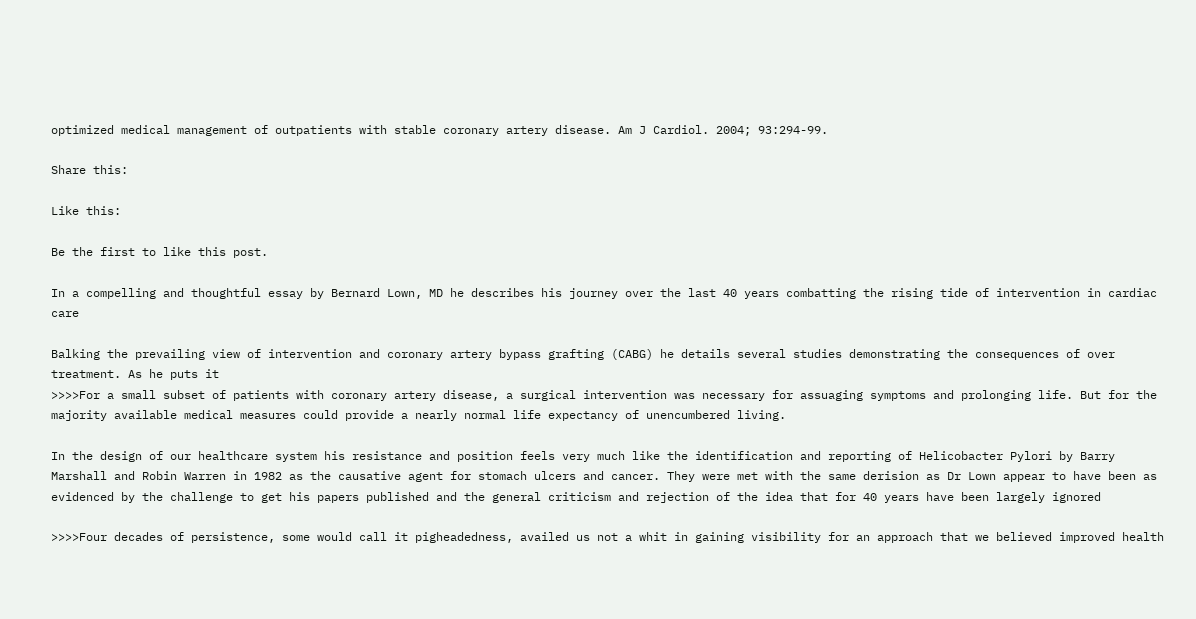optimized medical management of outpatients with stable coronary artery disease. Am J Cardiol. 2004; 93:294-99.

Share this:

Like this:

Be the first to like this post.

In a compelling and thoughtful essay by Bernard Lown, MD he describes his journey over the last 40 years combatting the rising tide of intervention in cardiac care

Balking the prevailing view of intervention and coronary artery bypass grafting (CABG) he details several studies demonstrating the consequences of over treatment. As he puts it
>>>>For a small subset of patients with coronary artery disease, a surgical intervention was necessary for assuaging symptoms and prolonging life. But for the majority available medical measures could provide a nearly normal life expectancy of unencumbered living.

In the design of our healthcare system his resistance and position feels very much like the identification and reporting of Helicobacter Pylori by Barry Marshall and Robin Warren in 1982 as the causative agent for stomach ulcers and cancer. They were met with the same derision as Dr Lown appear to have been as evidenced by the challenge to get his papers published and the general criticism and rejection of the idea that for 40 years have been largely ignored

>>>>Four decades of persistence, some would call it pigheadedness, availed us not a whit in gaining visibility for an approach that we believed improved health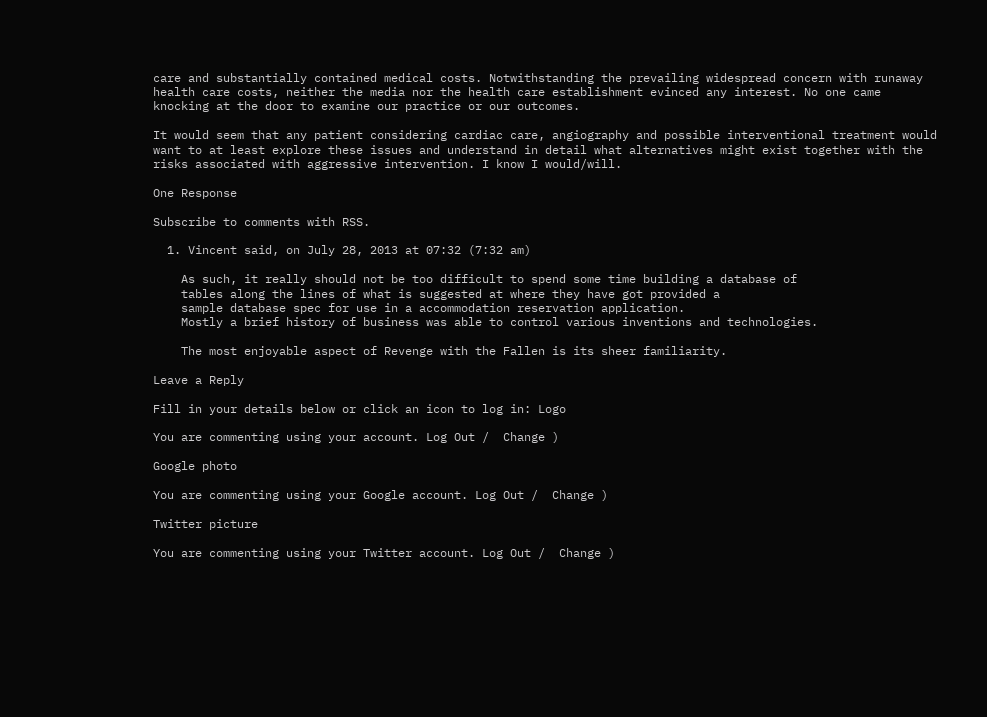care and substantially contained medical costs. Notwithstanding the prevailing widespread concern with runaway health care costs, neither the media nor the health care establishment evinced any interest. No one came knocking at the door to examine our practice or our outcomes.

It would seem that any patient considering cardiac care, angiography and possible interventional treatment would want to at least explore these issues and understand in detail what alternatives might exist together with the risks associated with aggressive intervention. I know I would/will.

One Response

Subscribe to comments with RSS.

  1. Vincent said, on July 28, 2013 at 07:32 (7:32 am)

    As such, it really should not be too difficult to spend some time building a database of
    tables along the lines of what is suggested at where they have got provided a
    sample database spec for use in a accommodation reservation application.
    Mostly a brief history of business was able to control various inventions and technologies.

    The most enjoyable aspect of Revenge with the Fallen is its sheer familiarity.

Leave a Reply

Fill in your details below or click an icon to log in: Logo

You are commenting using your account. Log Out /  Change )

Google photo

You are commenting using your Google account. Log Out /  Change )

Twitter picture

You are commenting using your Twitter account. Log Out /  Change )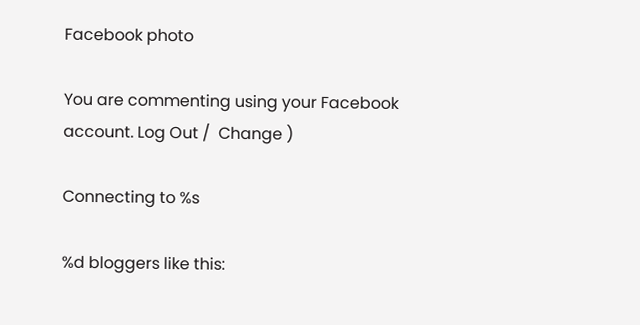Facebook photo

You are commenting using your Facebook account. Log Out /  Change )

Connecting to %s

%d bloggers like this: